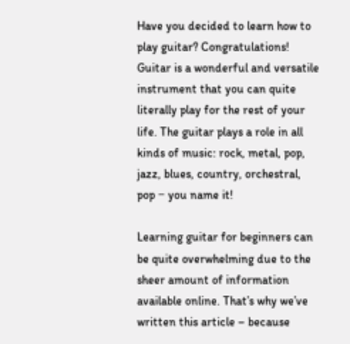Have you decided to learn how to play guitar? Congratulations! Guitar is a wonderful and versatile instrument that you can quite literally play for the rest of your life. The guitar plays a role in all kinds of music: rock, metal, pop, jazz, blues, country, orchestral, pop − you name it!

Learning guitar for beginners can be quite overwhelming due to the sheer amount of information available online. That’s why we’ve written this article – because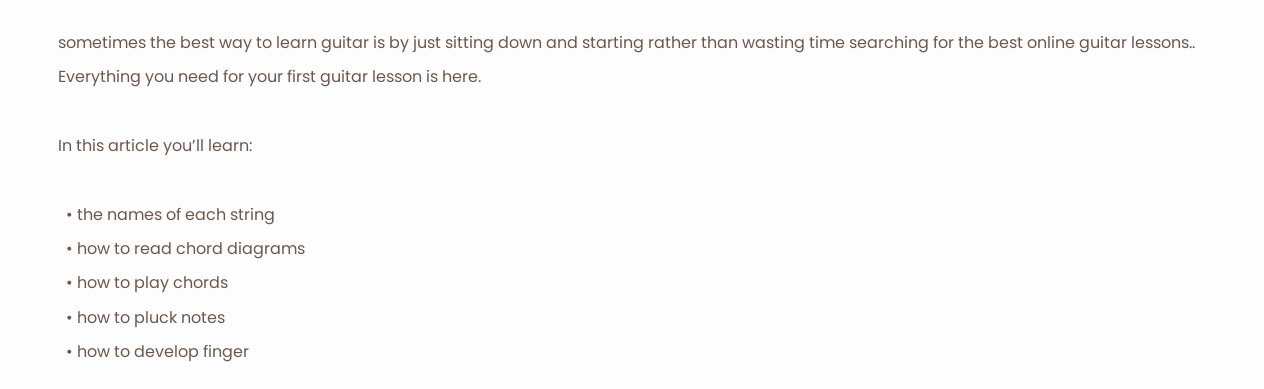sometimes the best way to learn guitar is by just sitting down and starting rather than wasting time searching for the best online guitar lessons.. Everything you need for your first guitar lesson is here.

In this article you’ll learn:

  • the names of each string
  • how to read chord diagrams
  • how to play chords
  • how to pluck notes
  • how to develop finger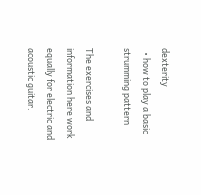dexterity
  • how to play a basic strumming pattern

The exercises and information here work equally for electric and acoustic guitar.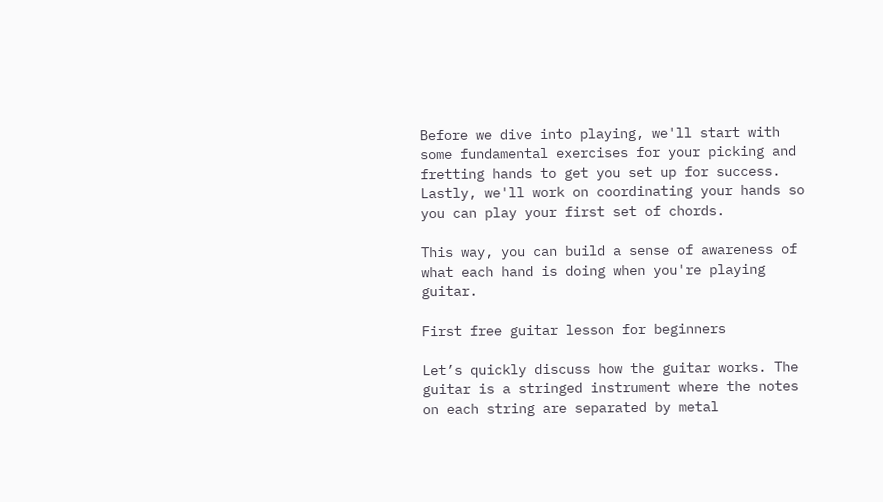Before we dive into playing, we'll start with some fundamental exercises for your picking and fretting hands to get you set up for success. Lastly, we'll work on coordinating your hands so you can play your first set of chords.

This way, you can build a sense of awareness of what each hand is doing when you're playing guitar.

First free guitar lesson for beginners

Let’s quickly discuss how the guitar works. The guitar is a stringed instrument where the notes on each string are separated by metal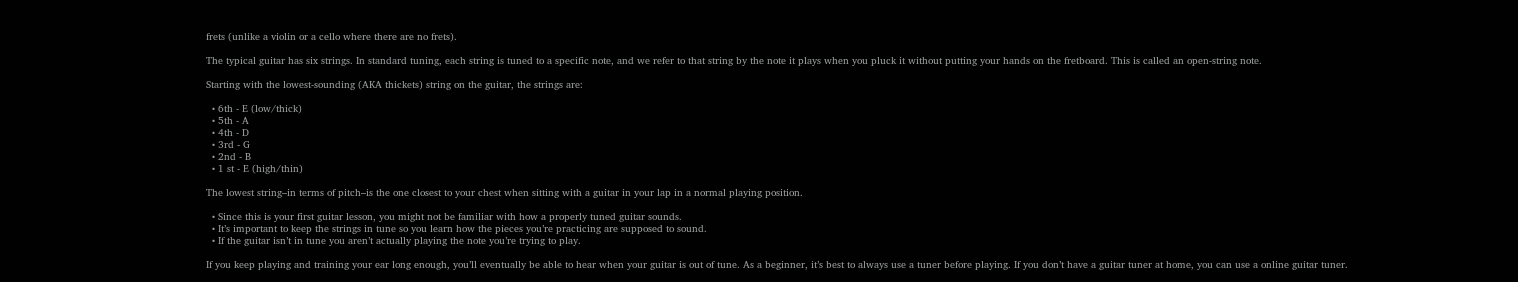frets (unlike a violin or a cello where there are no frets).

The typical guitar has six strings. In standard tuning, each string is tuned to a specific note, and we refer to that string by the note it plays when you pluck it without putting your hands on the fretboard. This is called an open-string note.

Starting with the lowest-sounding (AKA thickets) string on the guitar, the strings are:

  • 6th - E (low/thick)
  • 5th - A
  • 4th - D
  • 3rd - G
  • 2nd - B
  • 1 st - E (high/thin)

The lowest string–in terms of pitch–is the one closest to your chest when sitting with a guitar in your lap in a normal playing position.

  • Since this is your first guitar lesson, you might not be familiar with how a properly tuned guitar sounds.
  • It’s important to keep the strings in tune so you learn how the pieces you’re practicing are supposed to sound.
  • If the guitar isn’t in tune you aren’t actually playing the note you’re trying to play.

If you keep playing and training your ear long enough, you’ll eventually be able to hear when your guitar is out of tune. As a beginner, it’s best to always use a tuner before playing. If you don’t have a guitar tuner at home, you can use a online guitar tuner.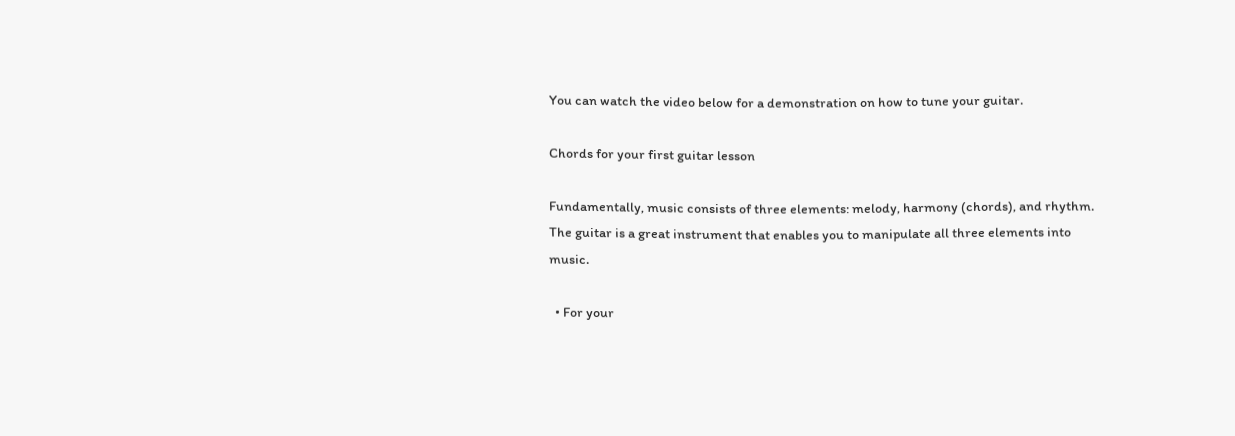You can watch the video below for a demonstration on how to tune your guitar.

Chords for your first guitar lesson

Fundamentally, music consists of three elements: melody, harmony (chords), and rhythm. The guitar is a great instrument that enables you to manipulate all three elements into music.

  • For your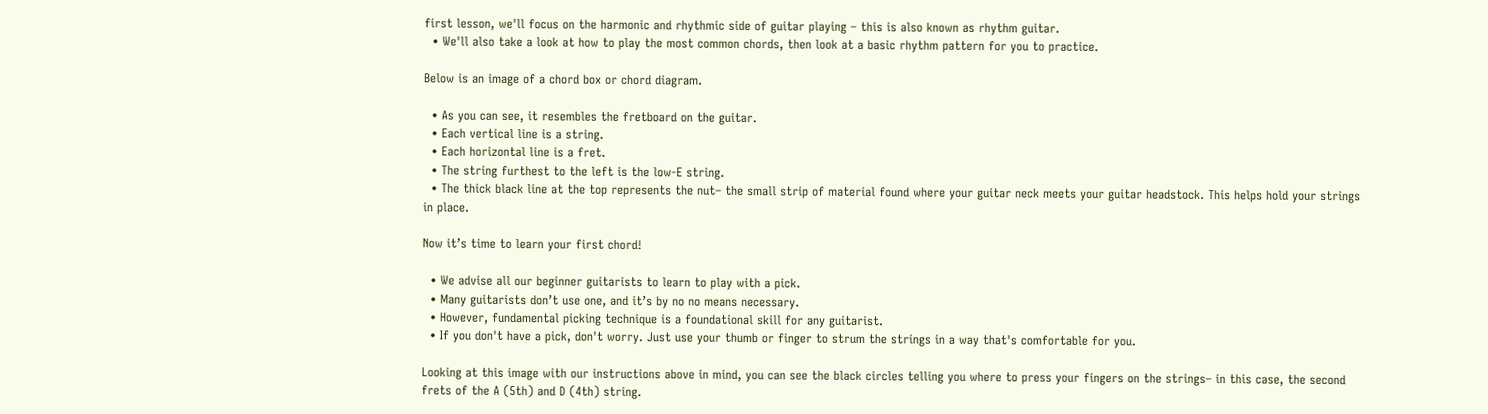first lesson, we'll focus on the harmonic and rhythmic side of guitar playing – this is also known as rhythm guitar.
  • We'll also take a look at how to play the most common chords, then look at a basic rhythm pattern for you to practice.

Below is an image of a chord box or chord diagram.

  • As you can see, it resembles the fretboard on the guitar.
  • Each vertical line is a string.
  • Each horizontal line is a fret.
  • The string furthest to the left is the low-E string.
  • The thick black line at the top represents the nut– the small strip of material found where your guitar neck meets your guitar headstock. This helps hold your strings in place.

Now it’s time to learn your first chord!

  • We advise all our beginner guitarists to learn to play with a pick.
  • Many guitarists don’t use one, and it’s by no no means necessary.
  • However, fundamental picking technique is a foundational skill for any guitarist.
  • If you don't have a pick, don't worry. Just use your thumb or finger to strum the strings in a way that's comfortable for you.

Looking at this image with our instructions above in mind, you can see the black circles telling you where to press your fingers on the strings– in this case, the second frets of the A (5th) and D (4th) string.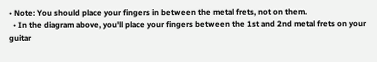• Note: You should place your fingers in between the metal frets, not on them.
  • In the diagram above, you'll place your fingers between the 1st and 2nd metal frets on your guitar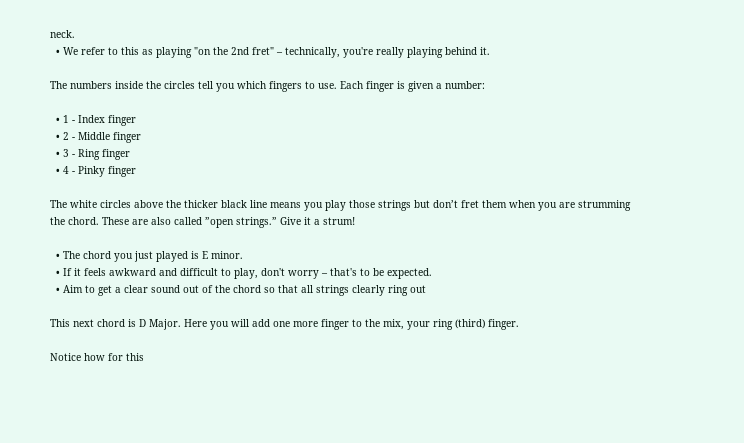neck.
  • We refer to this as playing "on the 2nd fret" – technically, you're really playing behind it.

The numbers inside the circles tell you which fingers to use. Each finger is given a number:

  • 1 - Index finger
  • 2 - Middle finger
  • 3 - Ring finger
  • 4 - Pinky finger

The white circles above the thicker black line means you play those strings but don’t fret them when you are strumming the chord. These are also called ”open strings.” Give it a strum!

  • The chord you just played is E minor.
  • If it feels awkward and difficult to play, don't worry – that's to be expected.
  • Aim to get a clear sound out of the chord so that all strings clearly ring out

This next chord is D Major. Here you will add one more finger to the mix, your ring (third) finger.

Notice how for this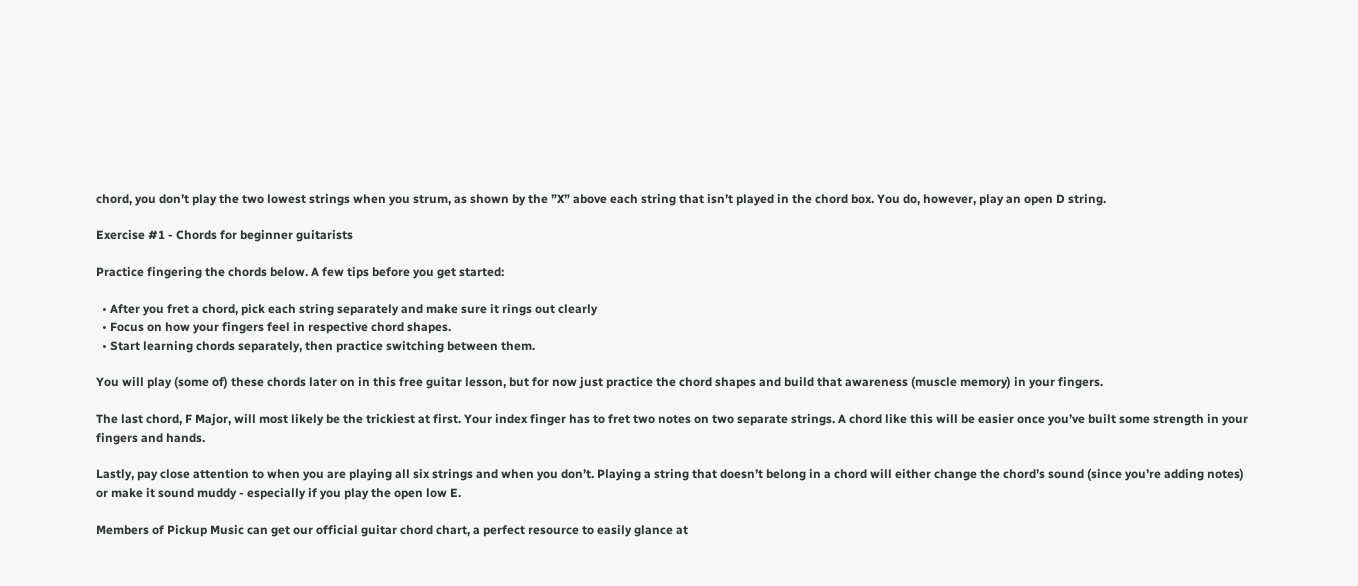chord, you don’t play the two lowest strings when you strum, as shown by the ”X” above each string that isn’t played in the chord box. You do, however, play an open D string.

Exercise #1 - Chords for beginner guitarists

Practice fingering the chords below. A few tips before you get started:

  • After you fret a chord, pick each string separately and make sure it rings out clearly
  • Focus on how your fingers feel in respective chord shapes.
  • Start learning chords separately, then practice switching between them.

You will play (some of) these chords later on in this free guitar lesson, but for now just practice the chord shapes and build that awareness (muscle memory) in your fingers.

The last chord, F Major, will most likely be the trickiest at first. Your index finger has to fret two notes on two separate strings. A chord like this will be easier once you’ve built some strength in your fingers and hands.

Lastly, pay close attention to when you are playing all six strings and when you don’t. Playing a string that doesn’t belong in a chord will either change the chord’s sound (since you’re adding notes) or make it sound muddy - especially if you play the open low E.

Members of Pickup Music can get our official guitar chord chart, a perfect resource to easily glance at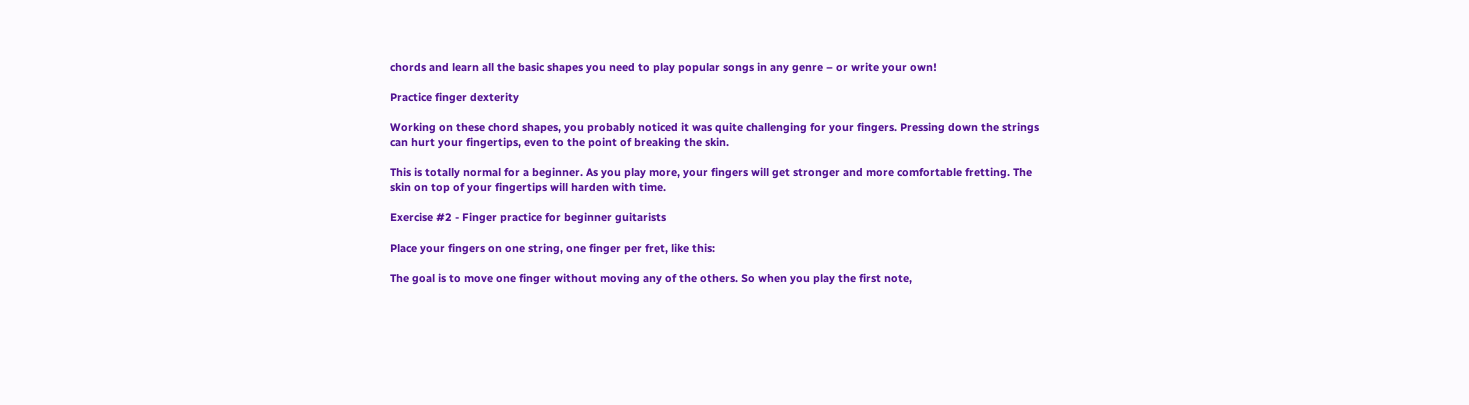chords and learn all the basic shapes you need to play popular songs in any genre – or write your own!

Practice finger dexterity

Working on these chord shapes, you probably noticed it was quite challenging for your fingers. Pressing down the strings can hurt your fingertips, even to the point of breaking the skin.

This is totally normal for a beginner. As you play more, your fingers will get stronger and more comfortable fretting. The skin on top of your fingertips will harden with time.

Exercise #2 - Finger practice for beginner guitarists

Place your fingers on one string, one finger per fret, like this:

The goal is to move one finger without moving any of the others. So when you play the first note,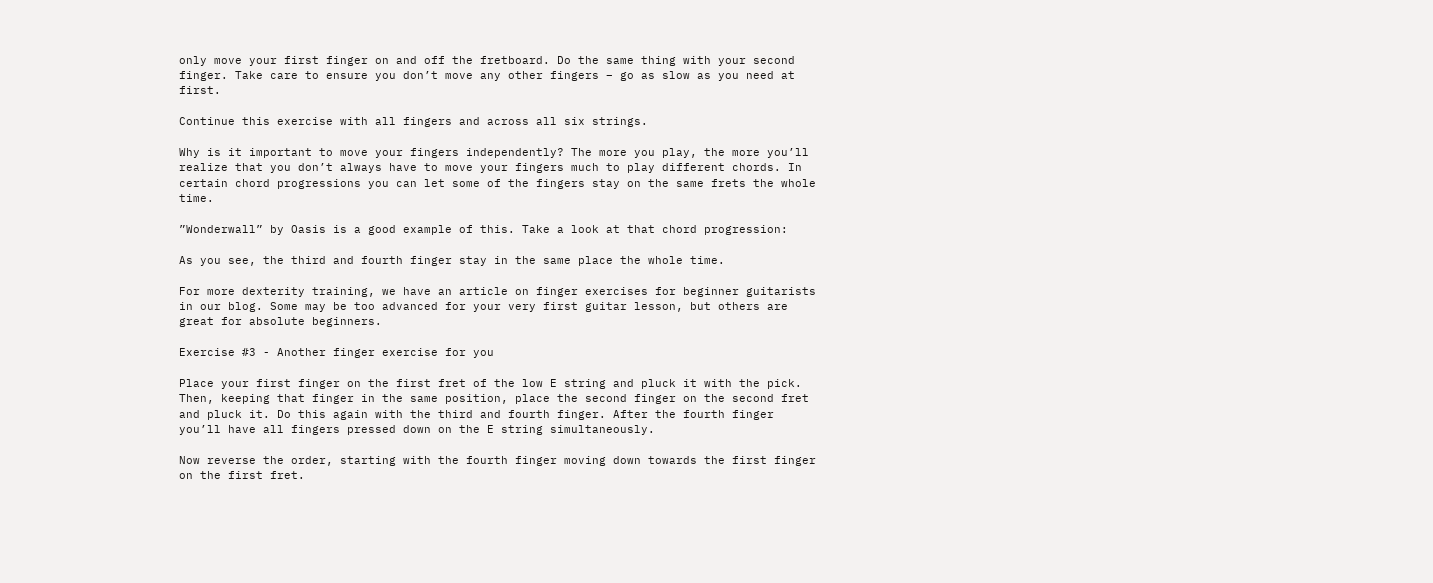only move your first finger on and off the fretboard. Do the same thing with your second finger. Take care to ensure you don’t move any other fingers – go as slow as you need at first.

Continue this exercise with all fingers and across all six strings.

Why is it important to move your fingers independently? The more you play, the more you’ll realize that you don’t always have to move your fingers much to play different chords. In certain chord progressions you can let some of the fingers stay on the same frets the whole time.

”Wonderwall” by Oasis is a good example of this. Take a look at that chord progression:

As you see, the third and fourth finger stay in the same place the whole time.

For more dexterity training, we have an article on finger exercises for beginner guitarists in our blog. Some may be too advanced for your very first guitar lesson, but others are great for absolute beginners.

Exercise #3 - Another finger exercise for you

Place your first finger on the first fret of the low E string and pluck it with the pick. Then, keeping that finger in the same position, place the second finger on the second fret and pluck it. Do this again with the third and fourth finger. After the fourth finger you’ll have all fingers pressed down on the E string simultaneously.

Now reverse the order, starting with the fourth finger moving down towards the first finger on the first fret.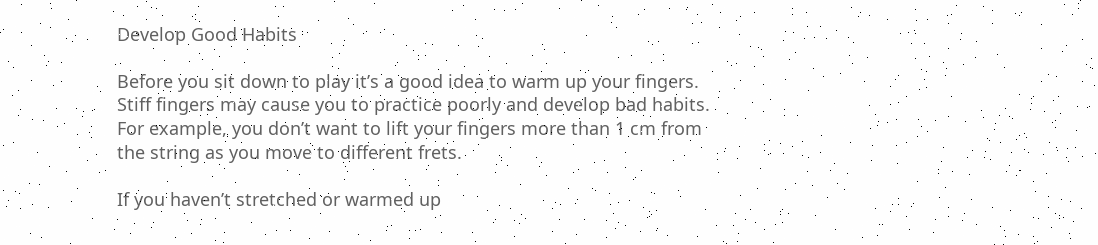Develop Good Habits

Before you sit down to play it’s a good idea to warm up your fingers. Stiff fingers may cause you to practice poorly and develop bad habits. For example, you don’t want to lift your fingers more than 1 cm from the string as you move to different frets.

If you haven’t stretched or warmed up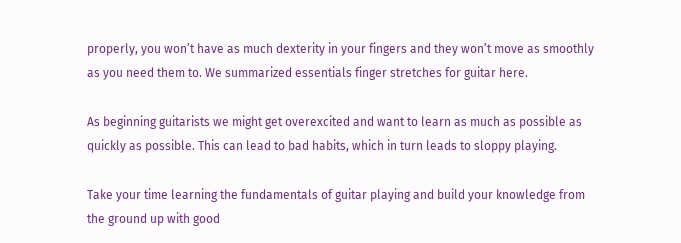properly, you won’t have as much dexterity in your fingers and they won’t move as smoothly as you need them to. We summarized essentials finger stretches for guitar here.

As beginning guitarists we might get overexcited and want to learn as much as possible as quickly as possible. This can lead to bad habits, which in turn leads to sloppy playing.

Take your time learning the fundamentals of guitar playing and build your knowledge from the ground up with good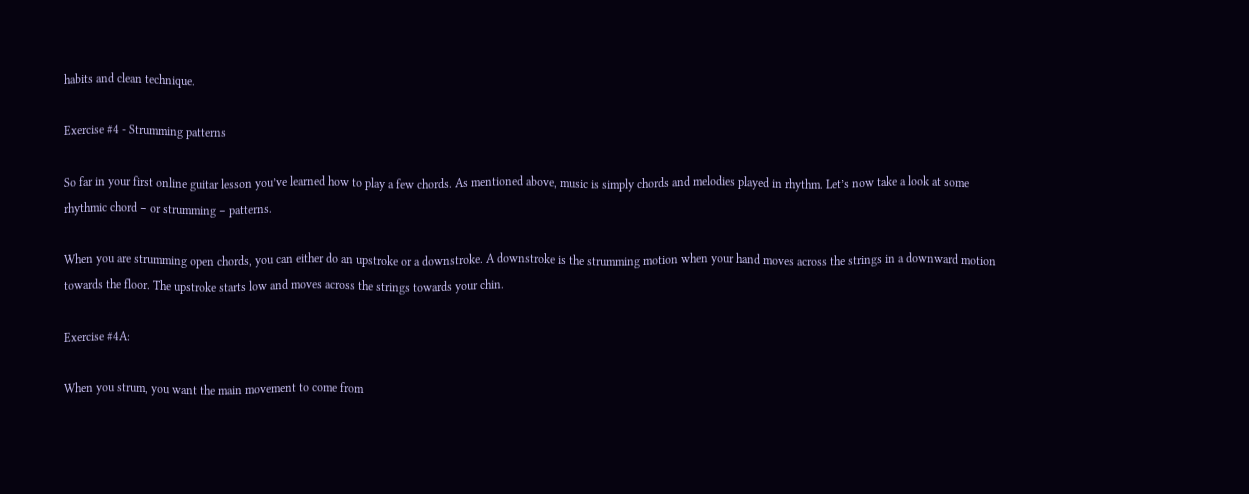habits and clean technique.

Exercise #4 - Strumming patterns

So far in your first online guitar lesson you’ve learned how to play a few chords. As mentioned above, music is simply chords and melodies played in rhythm. Let’s now take a look at some rhythmic chord − or strumming − patterns.

When you are strumming open chords, you can either do an upstroke or a downstroke. A downstroke is the strumming motion when your hand moves across the strings in a downward motion towards the floor. The upstroke starts low and moves across the strings towards your chin.

Exercise #4A:

When you strum, you want the main movement to come from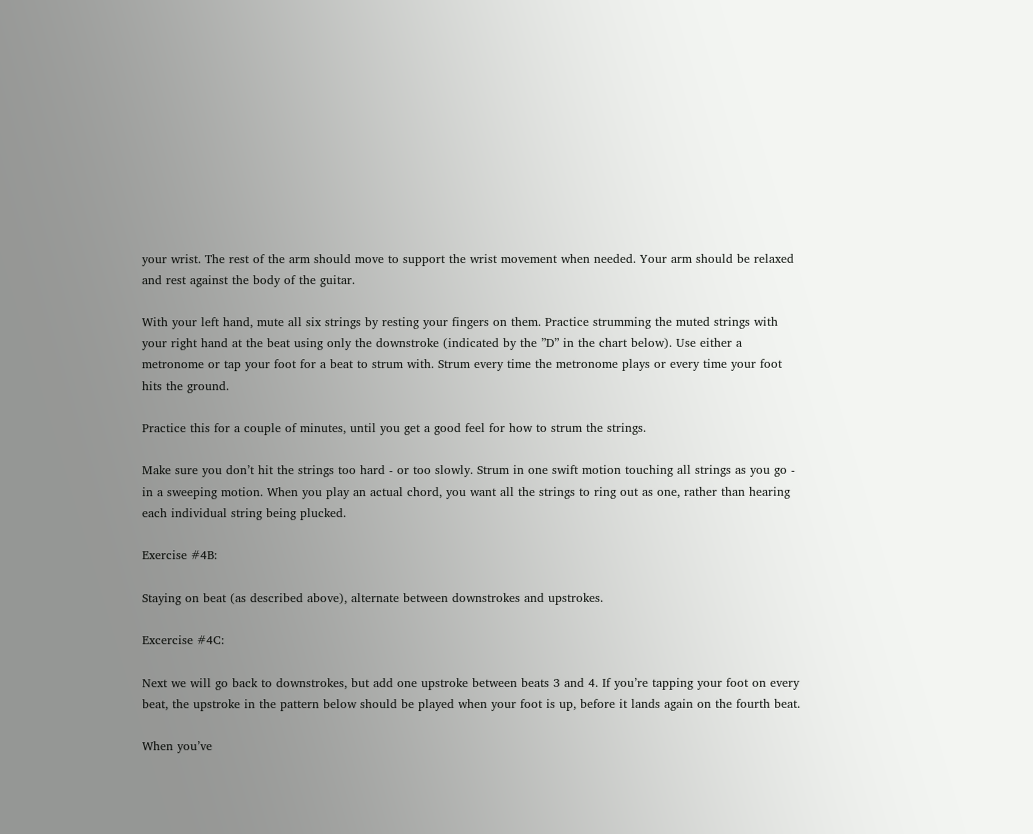your wrist. The rest of the arm should move to support the wrist movement when needed. Your arm should be relaxed and rest against the body of the guitar.

With your left hand, mute all six strings by resting your fingers on them. Practice strumming the muted strings with your right hand at the beat using only the downstroke (indicated by the ”D” in the chart below). Use either a metronome or tap your foot for a beat to strum with. Strum every time the metronome plays or every time your foot hits the ground.

Practice this for a couple of minutes, until you get a good feel for how to strum the strings.

Make sure you don’t hit the strings too hard - or too slowly. Strum in one swift motion touching all strings as you go - in a sweeping motion. When you play an actual chord, you want all the strings to ring out as one, rather than hearing each individual string being plucked.

Exercise #4B:

Staying on beat (as described above), alternate between downstrokes and upstrokes.

Excercise #4C:

Next we will go back to downstrokes, but add one upstroke between beats 3 and 4. If you’re tapping your foot on every beat, the upstroke in the pattern below should be played when your foot is up, before it lands again on the fourth beat.

When you’ve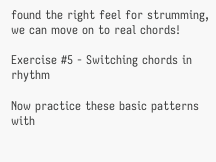found the right feel for strumming, we can move on to real chords!

Exercise #5 - Switching chords in rhythm

Now practice these basic patterns with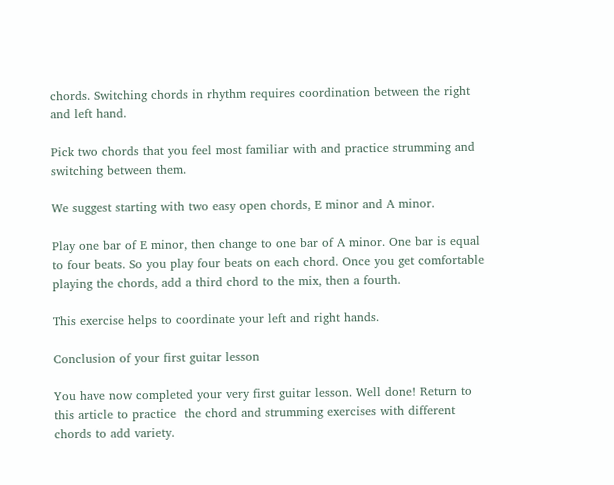chords. Switching chords in rhythm requires coordination between the right and left hand.

Pick two chords that you feel most familiar with and practice strumming and switching between them.

We suggest starting with two easy open chords, E minor and A minor.

Play one bar of E minor, then change to one bar of A minor. One bar is equal to four beats. So you play four beats on each chord. Once you get comfortable playing the chords, add a third chord to the mix, then a fourth.

This exercise helps to coordinate your left and right hands.

Conclusion of your first guitar lesson

You have now completed your very first guitar lesson. Well done! Return to this article to practice  the chord and strumming exercises with different chords to add variety.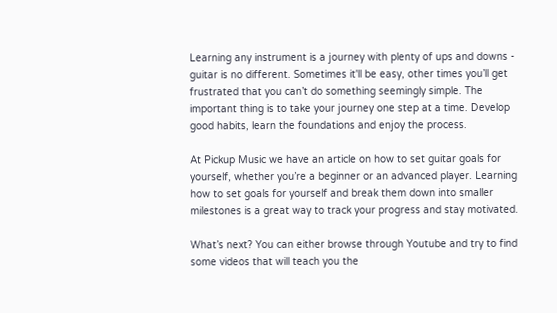Learning any instrument is a journey with plenty of ups and downs - guitar is no different. Sometimes it'll be easy, other times you’ll get frustrated that you can’t do something seemingly simple. The important thing is to take your journey one step at a time. Develop good habits, learn the foundations and enjoy the process.

At Pickup Music we have an article on how to set guitar goals for yourself, whether you’re a beginner or an advanced player. Learning how to set goals for yourself and break them down into smaller milestones is a great way to track your progress and stay motivated.

What’s next? You can either browse through Youtube and try to find some videos that will teach you the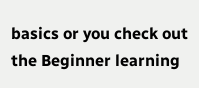basics or you check out the Beginner learning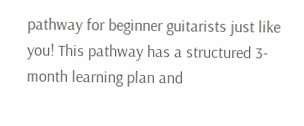pathway for beginner guitarists just like you! This pathway has a structured 3-month learning plan and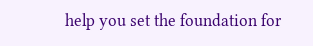help you set the foundation for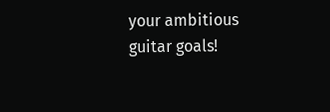your ambitious guitar goals!